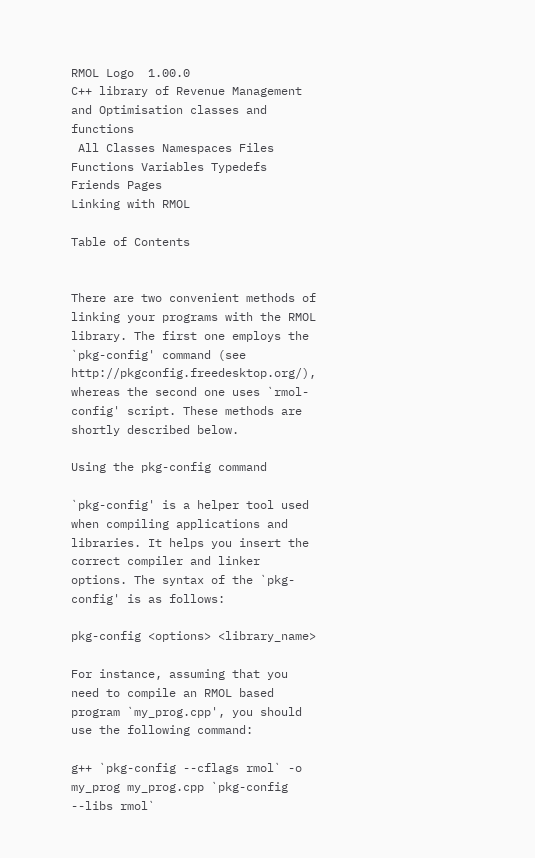RMOL Logo  1.00.0
C++ library of Revenue Management and Optimisation classes and functions
 All Classes Namespaces Files Functions Variables Typedefs Friends Pages
Linking with RMOL

Table of Contents


There are two convenient methods of linking your programs with the RMOL library. The first one employs the `pkg-config' command (see http://pkgconfig.freedesktop.org/), whereas the second one uses `rmol-config' script. These methods are shortly described below.

Using the pkg-config command

`pkg-config' is a helper tool used when compiling applications and libraries. It helps you insert the correct compiler and linker options. The syntax of the `pkg-config' is as follows:

pkg-config <options> <library_name>

For instance, assuming that you need to compile an RMOL based program `my_prog.cpp', you should use the following command:

g++ `pkg-config --cflags rmol` -o my_prog my_prog.cpp `pkg-config --libs rmol`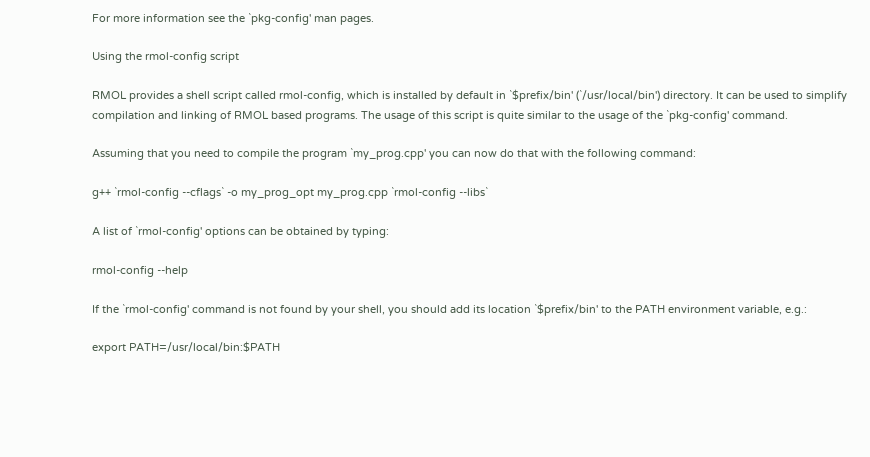For more information see the `pkg-config' man pages.

Using the rmol-config script

RMOL provides a shell script called rmol-config, which is installed by default in `$prefix/bin' (`/usr/local/bin') directory. It can be used to simplify compilation and linking of RMOL based programs. The usage of this script is quite similar to the usage of the `pkg-config' command.

Assuming that you need to compile the program `my_prog.cpp' you can now do that with the following command:

g++ `rmol-config --cflags` -o my_prog_opt my_prog.cpp `rmol-config --libs`

A list of `rmol-config' options can be obtained by typing:

rmol-config --help

If the `rmol-config' command is not found by your shell, you should add its location `$prefix/bin' to the PATH environment variable, e.g.:

export PATH=/usr/local/bin:$PATH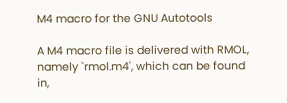M4 macro for the GNU Autotools

A M4 macro file is delivered with RMOL, namely `rmol.m4', which can be found in,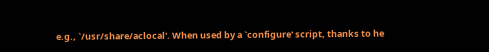e.g., `/usr/share/aclocal'. When used by a `configure' script, thanks to he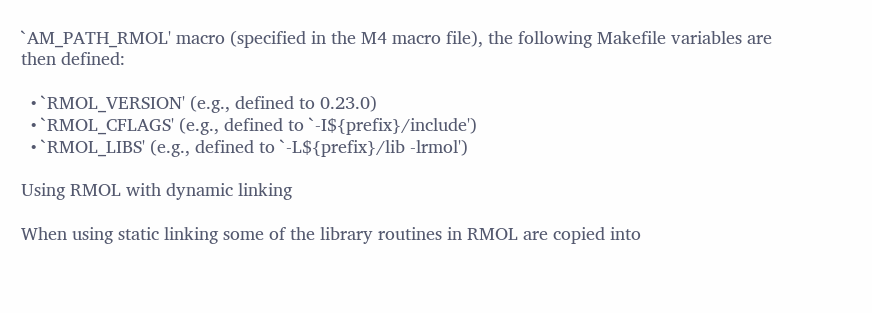`AM_PATH_RMOL' macro (specified in the M4 macro file), the following Makefile variables are then defined:

  • `RMOL_VERSION' (e.g., defined to 0.23.0)
  • `RMOL_CFLAGS' (e.g., defined to `-I${prefix}/include')
  • `RMOL_LIBS' (e.g., defined to `-L${prefix}/lib -lrmol')

Using RMOL with dynamic linking

When using static linking some of the library routines in RMOL are copied into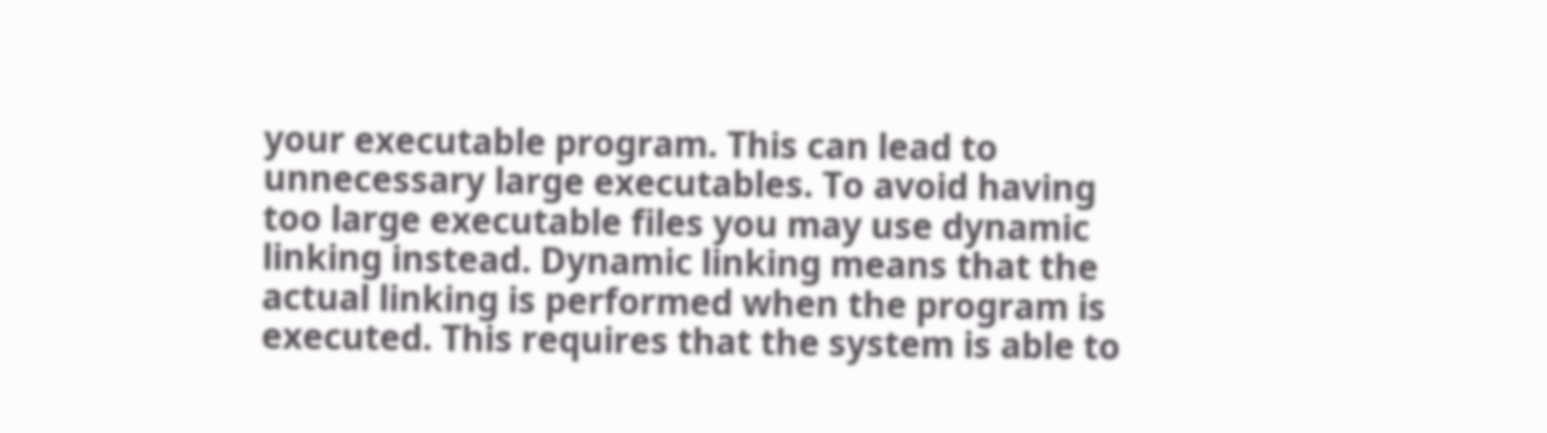your executable program. This can lead to unnecessary large executables. To avoid having too large executable files you may use dynamic linking instead. Dynamic linking means that the actual linking is performed when the program is executed. This requires that the system is able to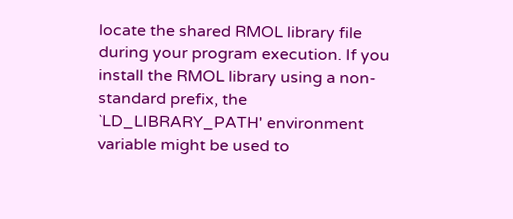locate the shared RMOL library file during your program execution. If you install the RMOL library using a non-standard prefix, the `LD_LIBRARY_PATH' environment variable might be used to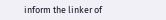inform the linker of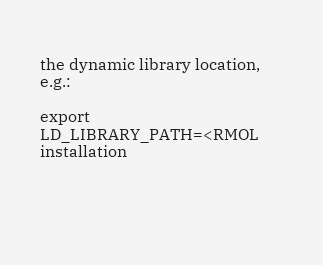the dynamic library location, e.g.:

export LD_LIBRARY_PATH=<RMOL installation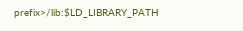prefix>/lib:$LD_LIBRARY_PATH